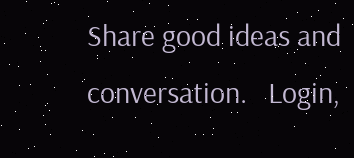Share good ideas and conversation.   Login,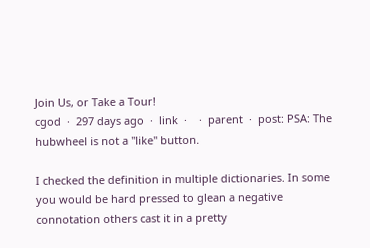Join Us, or Take a Tour!
cgod  ·  297 days ago  ·  link  ·    ·  parent  ·  post: PSA: The hubwheel is not a "like" button.

I checked the definition in multiple dictionaries. In some you would be hard pressed to glean a negative connotation others cast it in a pretty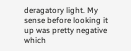deragatory light. My sense before looking it up was pretty negative which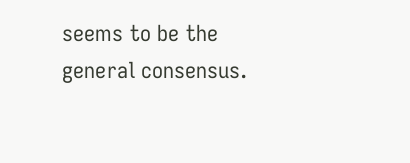seems to be the general consensus.